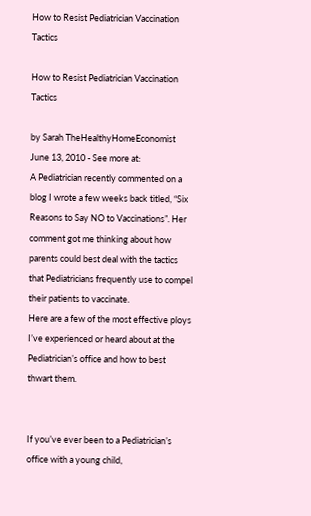How to Resist Pediatrician Vaccination Tactics

How to Resist Pediatrician Vaccination Tactics

by Sarah TheHealthyHomeEconomist June 13, 2010 - See more at:
A Pediatrician recently commented on a blog I wrote a few weeks back titled, “Six Reasons to Say NO to Vaccinations”. Her comment got me thinking about how parents could best deal with the tactics that Pediatricians frequently use to compel their patients to vaccinate.
Here are a few of the most effective ploys I’ve experienced or heard about at the Pediatrician’s office and how to best thwart them.


If you’ve ever been to a Pediatrician’s office with a young child,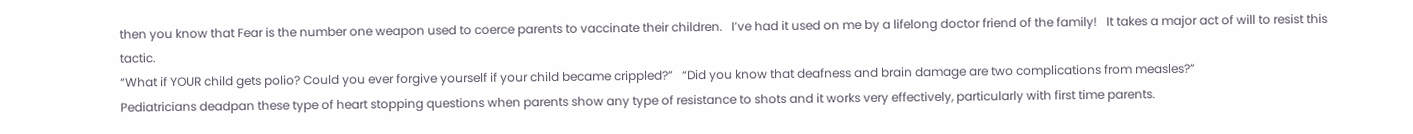then you know that Fear is the number one weapon used to coerce parents to vaccinate their children.   I’ve had it used on me by a lifelong doctor friend of the family!   It takes a major act of will to resist this tactic.
“What if YOUR child gets polio? Could you ever forgive yourself if your child became crippled?”   “Did you know that deafness and brain damage are two complications from measles?”
Pediatricians deadpan these type of heart stopping questions when parents show any type of resistance to shots and it works very effectively, particularly with first time parents.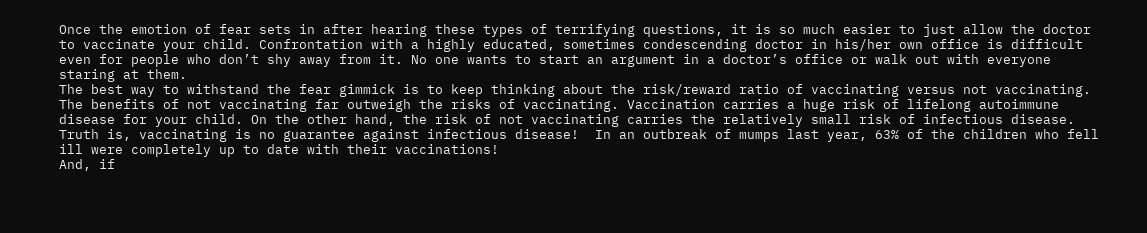Once the emotion of fear sets in after hearing these types of terrifying questions, it is so much easier to just allow the doctor to vaccinate your child. Confrontation with a highly educated, sometimes condescending doctor in his/her own office is difficult even for people who don’t shy away from it. No one wants to start an argument in a doctor’s office or walk out with everyone staring at them.
The best way to withstand the fear gimmick is to keep thinking about the risk/reward ratio of vaccinating versus not vaccinating. The benefits of not vaccinating far outweigh the risks of vaccinating. Vaccination carries a huge risk of lifelong autoimmune disease for your child. On the other hand, the risk of not vaccinating carries the relatively small risk of infectious disease.
Truth is, vaccinating is no guarantee against infectious disease!  In an outbreak of mumps last year, 63% of the children who fell ill were completely up to date with their vaccinations!
And, if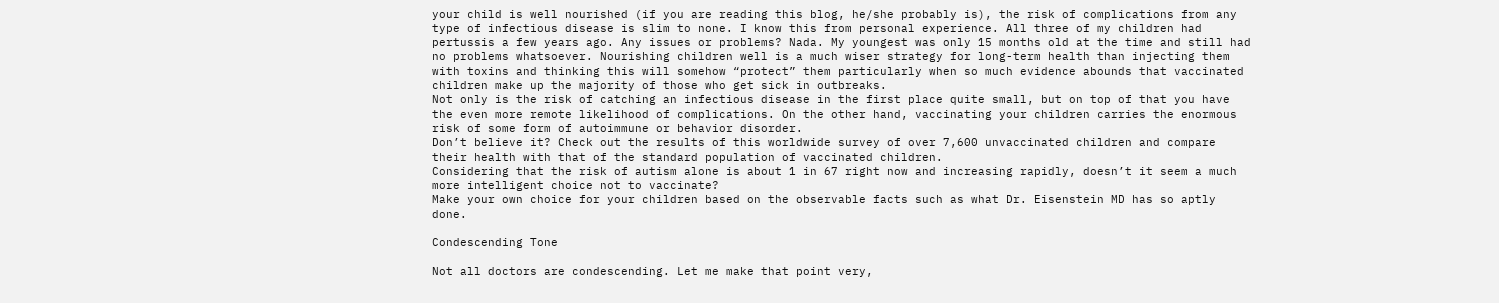your child is well nourished (if you are reading this blog, he/she probably is), the risk of complications from any type of infectious disease is slim to none. I know this from personal experience. All three of my children had pertussis a few years ago. Any issues or problems? Nada. My youngest was only 15 months old at the time and still had no problems whatsoever. Nourishing children well is a much wiser strategy for long-term health than injecting them with toxins and thinking this will somehow “protect” them particularly when so much evidence abounds that vaccinated children make up the majority of those who get sick in outbreaks.
Not only is the risk of catching an infectious disease in the first place quite small, but on top of that you have the even more remote likelihood of complications. On the other hand, vaccinating your children carries the enormous risk of some form of autoimmune or behavior disorder.
Don’t believe it? Check out the results of this worldwide survey of over 7,600 unvaccinated children and compare their health with that of the standard population of vaccinated children.
Considering that the risk of autism alone is about 1 in 67 right now and increasing rapidly, doesn’t it seem a much more intelligent choice not to vaccinate?
Make your own choice for your children based on the observable facts such as what Dr. Eisenstein MD has so aptly done.

Condescending Tone

Not all doctors are condescending. Let me make that point very,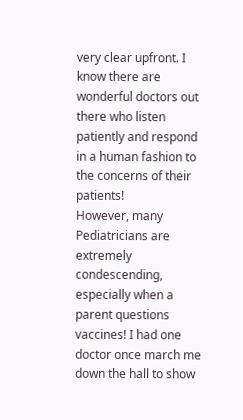very clear upfront. I know there are wonderful doctors out there who listen patiently and respond in a human fashion to the concerns of their patients!
However, many Pediatricians are extremely condescending, especially when a parent questions vaccines! I had one doctor once march me down the hall to show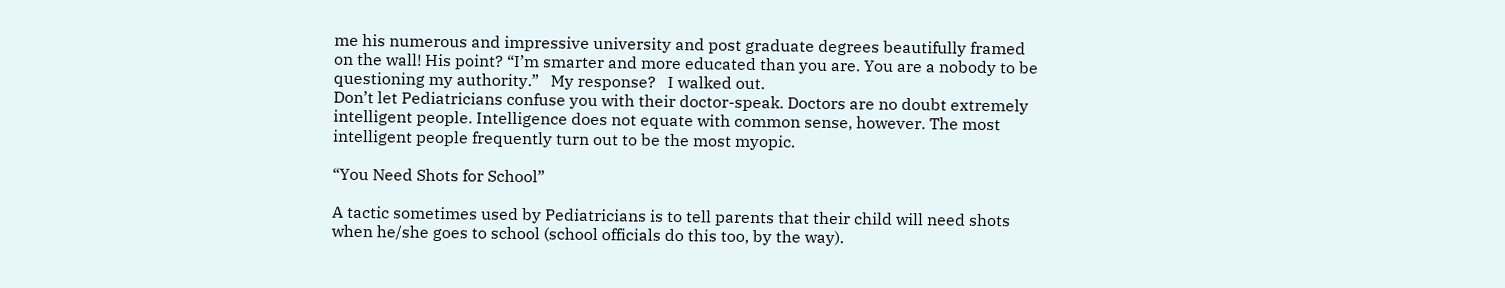me his numerous and impressive university and post graduate degrees beautifully framed on the wall! His point? “I’m smarter and more educated than you are. You are a nobody to be questioning my authority.”   My response?   I walked out.
Don’t let Pediatricians confuse you with their doctor-speak. Doctors are no doubt extremely intelligent people. Intelligence does not equate with common sense, however. The most intelligent people frequently turn out to be the most myopic.

“You Need Shots for School”

A tactic sometimes used by Pediatricians is to tell parents that their child will need shots when he/she goes to school (school officials do this too, by the way).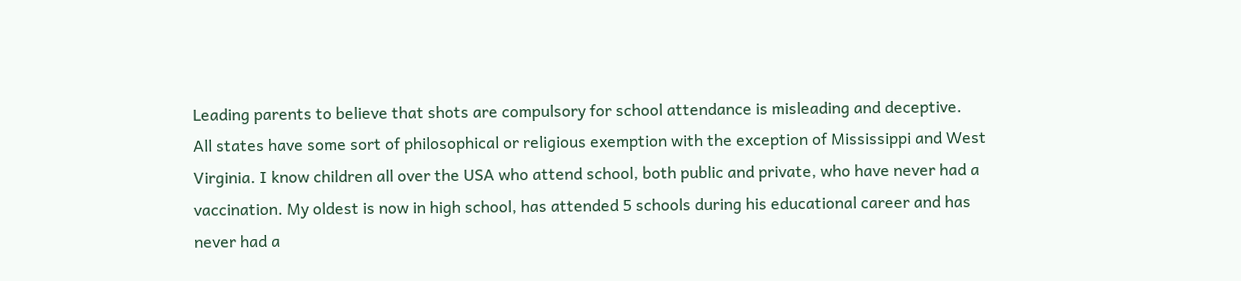Leading parents to believe that shots are compulsory for school attendance is misleading and deceptive.
All states have some sort of philosophical or religious exemption with the exception of Mississippi and West Virginia. I know children all over the USA who attend school, both public and private, who have never had a vaccination. My oldest is now in high school, has attended 5 schools during his educational career and has never had a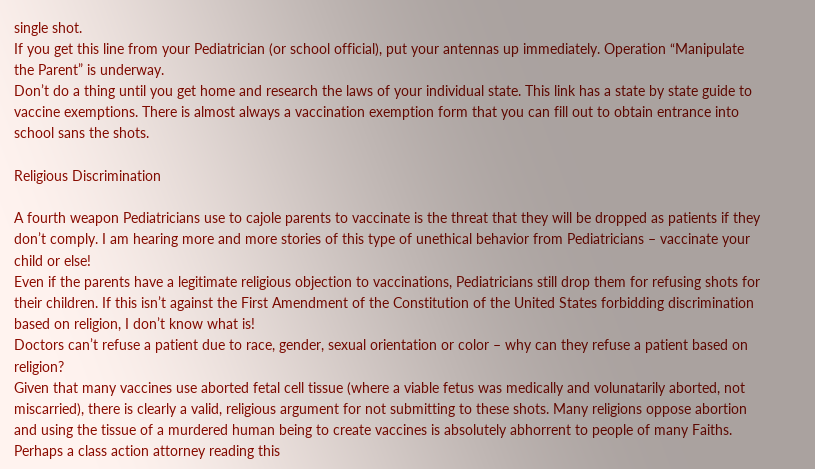single shot.
If you get this line from your Pediatrician (or school official), put your antennas up immediately. Operation “Manipulate the Parent” is underway.
Don’t do a thing until you get home and research the laws of your individual state. This link has a state by state guide to vaccine exemptions. There is almost always a vaccination exemption form that you can fill out to obtain entrance into school sans the shots.

Religious Discrimination

A fourth weapon Pediatricians use to cajole parents to vaccinate is the threat that they will be dropped as patients if they don’t comply. I am hearing more and more stories of this type of unethical behavior from Pediatricians – vaccinate your child or else!
Even if the parents have a legitimate religious objection to vaccinations, Pediatricians still drop them for refusing shots for their children. If this isn’t against the First Amendment of the Constitution of the United States forbidding discrimination based on religion, I don’t know what is!
Doctors can’t refuse a patient due to race, gender, sexual orientation or color – why can they refuse a patient based on religion?
Given that many vaccines use aborted fetal cell tissue (where a viable fetus was medically and volunatarily aborted, not miscarried), there is clearly a valid, religious argument for not submitting to these shots. Many religions oppose abortion and using the tissue of a murdered human being to create vaccines is absolutely abhorrent to people of many Faiths.
Perhaps a class action attorney reading this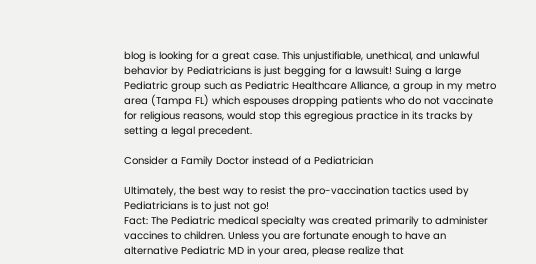blog is looking for a great case. This unjustifiable, unethical, and unlawful behavior by Pediatricians is just begging for a lawsuit! Suing a large Pediatric group such as Pediatric Healthcare Alliance, a group in my metro area (Tampa FL) which espouses dropping patients who do not vaccinate for religious reasons, would stop this egregious practice in its tracks by setting a legal precedent.

Consider a Family Doctor instead of a Pediatrician

Ultimately, the best way to resist the pro-vaccination tactics used by Pediatricians is to just not go!
Fact: The Pediatric medical specialty was created primarily to administer vaccines to children. Unless you are fortunate enough to have an alternative Pediatric MD in your area, please realize that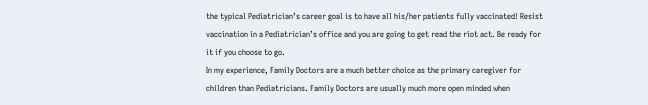the typical Pediatrician’s career goal is to have all his/her patients fully vaccinated! Resist vaccination in a Pediatrician’s office and you are going to get read the riot act. Be ready for it if you choose to go.
In my experience, Family Doctors are a much better choice as the primary caregiver for children than Pediatricians. Family Doctors are usually much more open minded when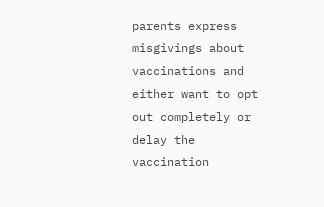parents express misgivings about vaccinations and either want to opt out completely or delay the vaccination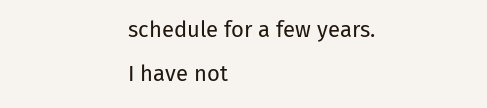schedule for a few years.
I have not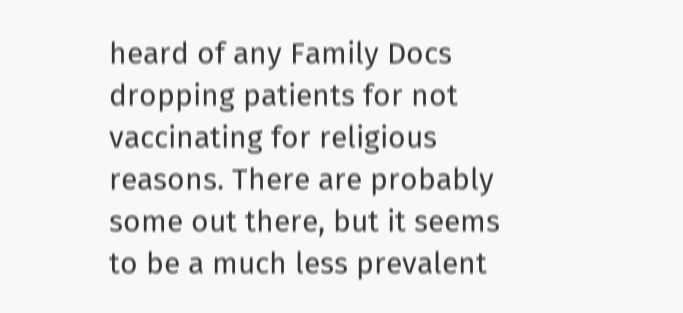heard of any Family Docs dropping patients for not vaccinating for religious reasons. There are probably some out there, but it seems to be a much less prevalent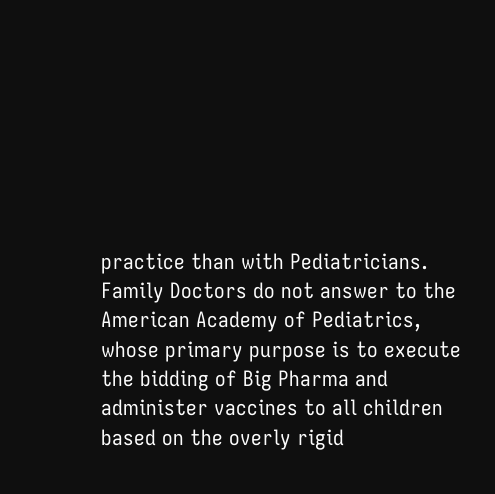practice than with Pediatricians.
Family Doctors do not answer to the American Academy of Pediatrics, whose primary purpose is to execute the bidding of Big Pharma and administer vaccines to all children based on the overly rigid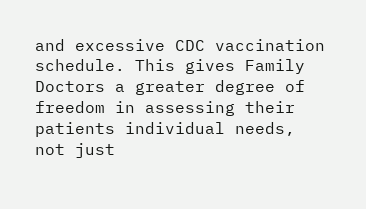and excessive CDC vaccination schedule. This gives Family Doctors a greater degree of freedom in assessing their patients individual needs, not just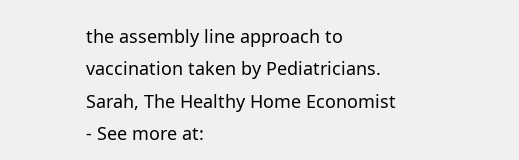the assembly line approach to vaccination taken by Pediatricians.
Sarah, The Healthy Home Economist
- See more at: